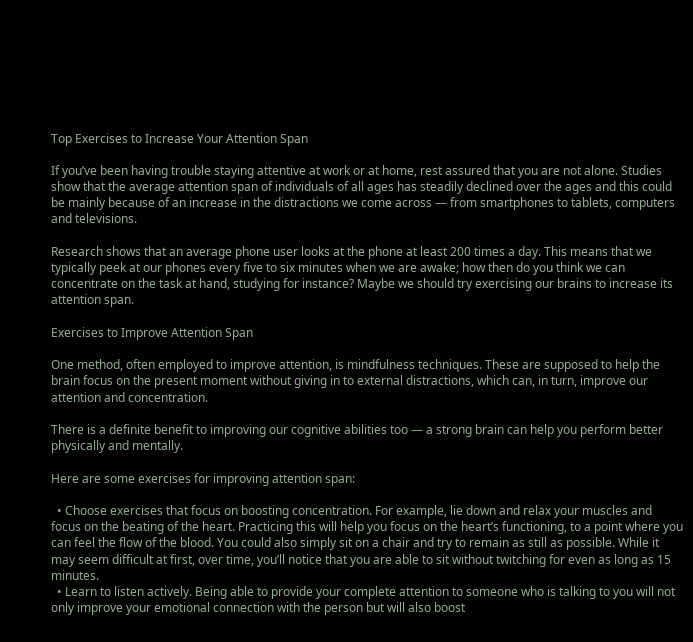Top Exercises to Increase Your Attention Span

If you’ve been having trouble staying attentive at work or at home, rest assured that you are not alone. Studies show that the average attention span of individuals of all ages has steadily declined over the ages and this could be mainly because of an increase in the distractions we come across — from smartphones to tablets, computers and televisions.

Research shows that an average phone user looks at the phone at least 200 times a day. This means that we typically peek at our phones every five to six minutes when we are awake; how then do you think we can concentrate on the task at hand, studying for instance? Maybe we should try exercising our brains to increase its attention span.

Exercises to Improve Attention Span

One method, often employed to improve attention, is mindfulness techniques. These are supposed to help the brain focus on the present moment without giving in to external distractions, which can, in turn, improve our attention and concentration.

There is a definite benefit to improving our cognitive abilities too — a strong brain can help you perform better physically and mentally.

Here are some exercises for improving attention span:

  • Choose exercises that focus on boosting concentration. For example, lie down and relax your muscles and focus on the beating of the heart. Practicing this will help you focus on the heart’s functioning, to a point where you can feel the flow of the blood. You could also simply sit on a chair and try to remain as still as possible. While it may seem difficult at first, over time, you’ll notice that you are able to sit without twitching for even as long as 15 minutes.
  • Learn to listen actively. Being able to provide your complete attention to someone who is talking to you will not only improve your emotional connection with the person but will also boost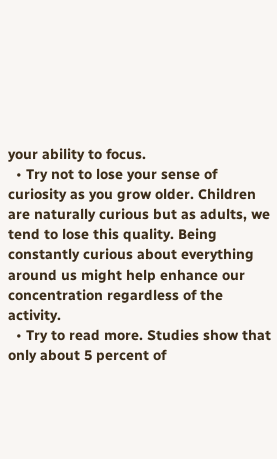your ability to focus.
  • Try not to lose your sense of curiosity as you grow older. Children are naturally curious but as adults, we tend to lose this quality. Being constantly curious about everything around us might help enhance our concentration regardless of the activity.
  • Try to read more. Studies show that only about 5 percent of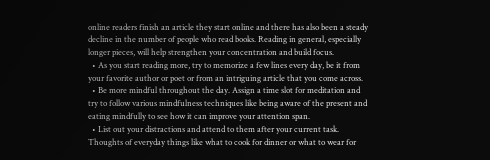online readers finish an article they start online and there has also been a steady decline in the number of people who read books. Reading in general, especially longer pieces, will help strengthen your concentration and build focus.
  • As you start reading more, try to memorize a few lines every day, be it from your favorite author or poet or from an intriguing article that you come across.
  • Be more mindful throughout the day. Assign a time slot for meditation and try to follow various mindfulness techniques like being aware of the present and eating mindfully to see how it can improve your attention span.
  • List out your distractions and attend to them after your current task. Thoughts of everyday things like what to cook for dinner or what to wear for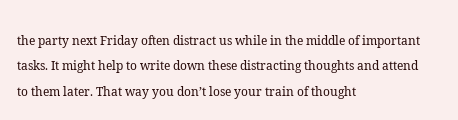the party next Friday often distract us while in the middle of important tasks. It might help to write down these distracting thoughts and attend to them later. That way you don’t lose your train of thought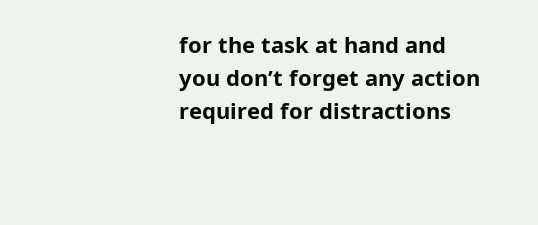for the task at hand and you don’t forget any action required for distractions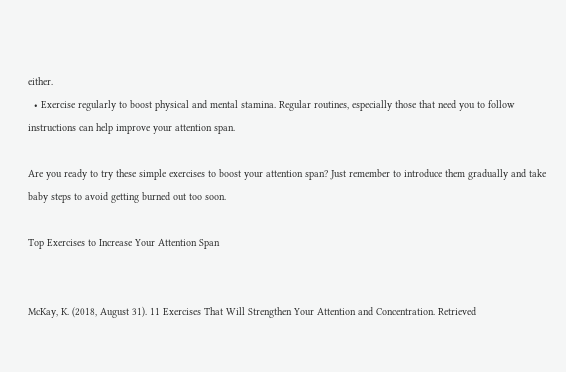either.
  • Exercise regularly to boost physical and mental stamina. Regular routines, especially those that need you to follow instructions can help improve your attention span.

Are you ready to try these simple exercises to boost your attention span? Just remember to introduce them gradually and take baby steps to avoid getting burned out too soon.

Top Exercises to Increase Your Attention Span


McKay, K. (2018, August 31). 11 Exercises That Will Strengthen Your Attention and Concentration. Retrieved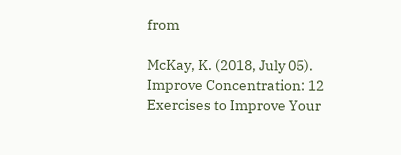from

McKay, K. (2018, July 05). Improve Concentration: 12 Exercises to Improve Your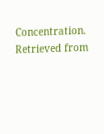Concentration. Retrieved from